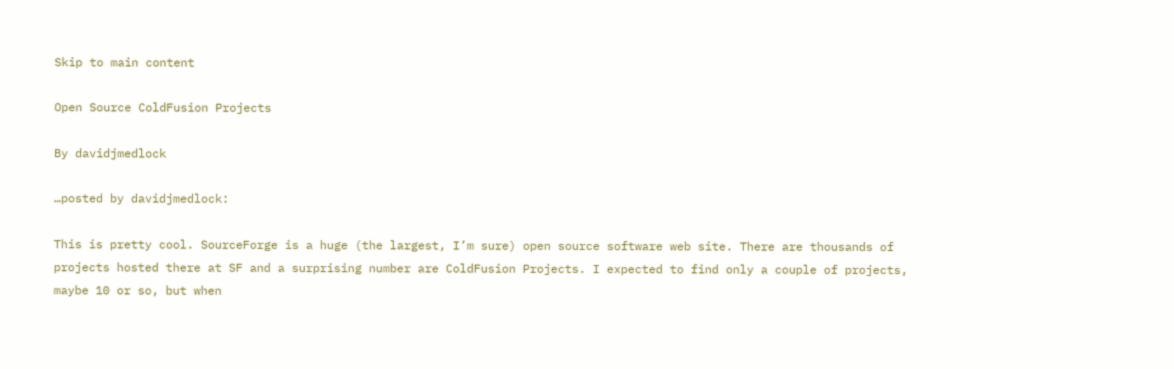Skip to main content

Open Source ColdFusion Projects

By davidjmedlock

…posted by davidjmedlock:

This is pretty cool. SourceForge is a huge (the largest, I’m sure) open source software web site. There are thousands of projects hosted there at SF and a surprising number are ColdFusion Projects. I expected to find only a couple of projects, maybe 10 or so, but when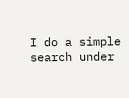I do a simple search under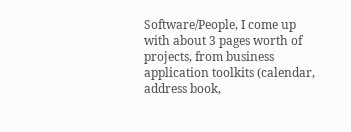Software/People, I come up with about 3 pages worth of projects, from business application toolkits (calendar, address book,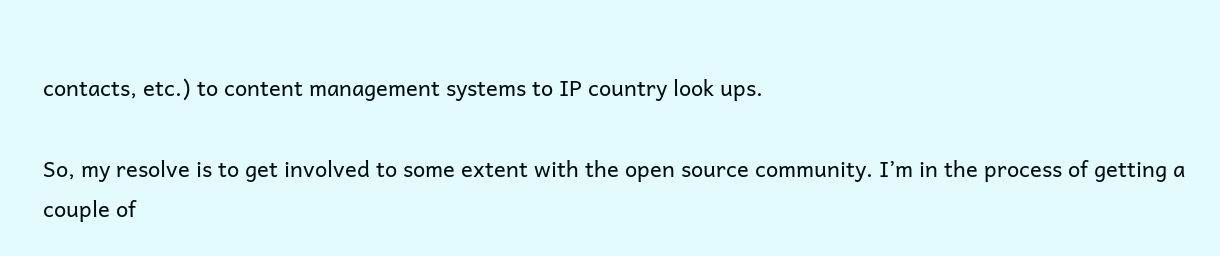contacts, etc.) to content management systems to IP country look ups.

So, my resolve is to get involved to some extent with the open source community. I’m in the process of getting a couple of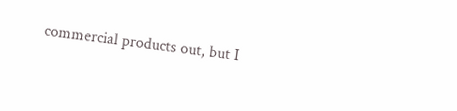commercial products out, but I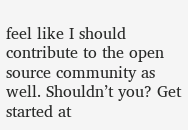feel like I should contribute to the open source community as well. Shouldn’t you? Get started at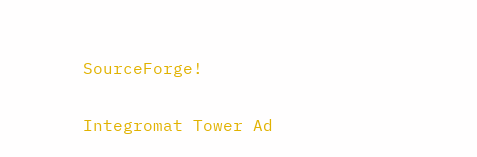SourceForge!

Integromat Tower Ad